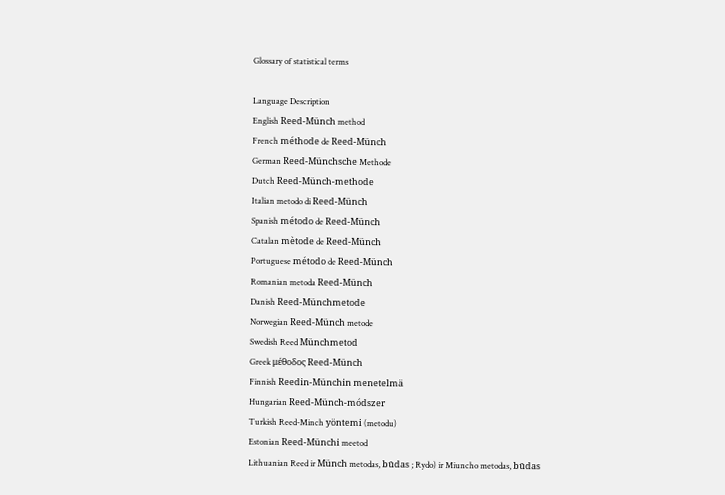Glossary of statistical terms

Language Description
English Reed-Münch method
French méthode de Reed-Münch
German Reed-Münchsche Methode
Dutch Reed-Münch-methode
Italian metodo di Reed-Münch
Spanish método de Reed-Münch
Catalan mètode de Reed-Münch
Portuguese método de Reed-Münch
Romanian metoda Reed-Münch
Danish Reed-Münchmetode
Norwegian Reed-Münch metode
Swedish Reed Münchmetod
Greek μέθοδος Reed-Münch
Finnish Reedin-Münchin menetelmä
Hungarian Reed-Münch-módszer
Turkish Reed-Minch yöntemi (metodu)
Estonian Reed-Münchi meetod
Lithuanian Reed ir Münch metodas, būdas ; Rydo) ir Miuncho metodas, būdas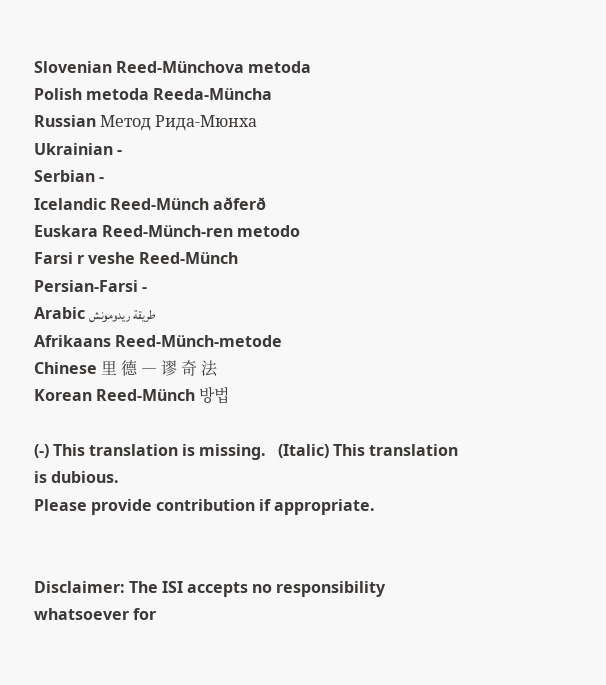Slovenian Reed-Münchova metoda
Polish metoda Reeda-Müncha
Russian Метод Рида-Мюнха
Ukrainian -
Serbian -
Icelandic Reed-Münch aðferð
Euskara Reed-Münch-ren metodo
Farsi r veshe Reed-Münch
Persian-Farsi -
Arabic طريقة ريدومونش
Afrikaans Reed-Münch-metode
Chinese 里 德 ― 谬 奇 法
Korean Reed-Münch 방법

(-) This translation is missing.   (Italic) This translation is dubious.
Please provide contribution if appropriate.


Disclaimer: The ISI accepts no responsibility whatsoever for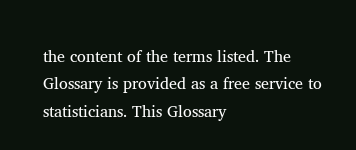the content of the terms listed. The Glossary is provided as a free service to statisticians. This Glossary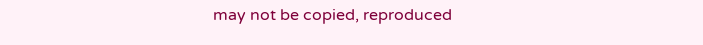may not be copied, reproduced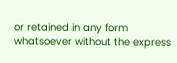or retained in any form whatsoever without the express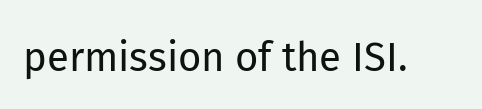permission of the ISI.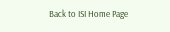Back to ISI Home Page